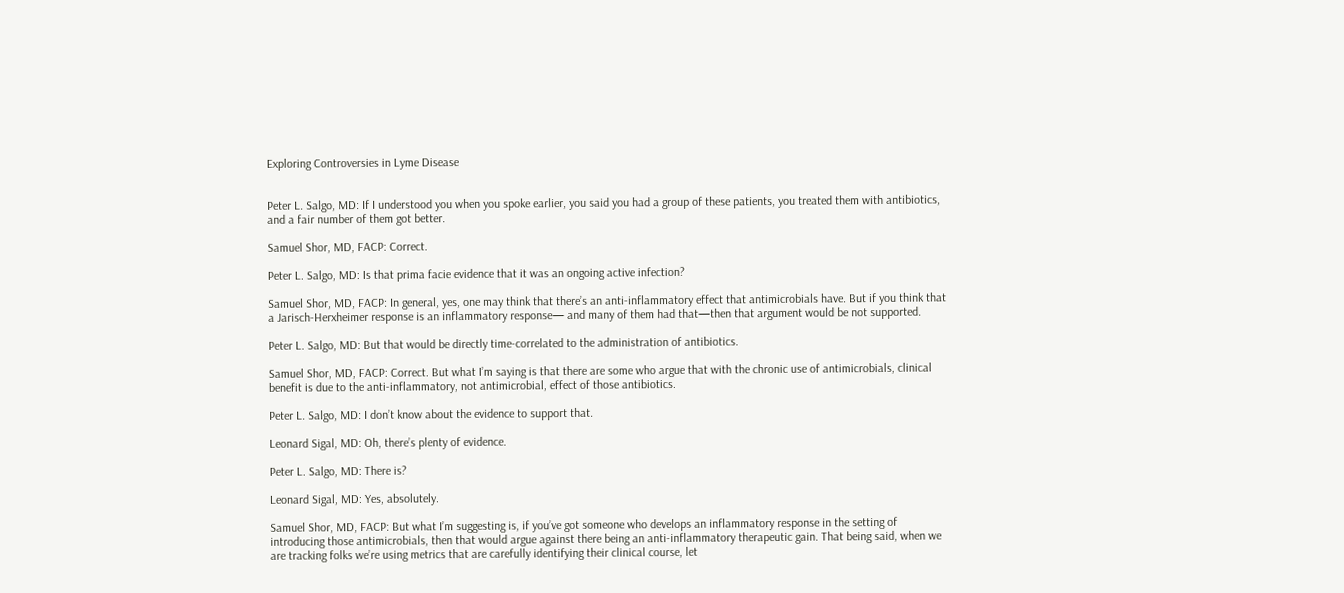Exploring Controversies in Lyme Disease


Peter L. Salgo, MD: If I understood you when you spoke earlier, you said you had a group of these patients, you treated them with antibiotics, and a fair number of them got better.

Samuel Shor, MD, FACP: Correct.

Peter L. Salgo, MD: Is that prima facie evidence that it was an ongoing active infection?

Samuel Shor, MD, FACP: In general, yes, one may think that there’s an anti-inflammatory effect that antimicrobials have. But if you think that a Jarisch-Herxheimer response is an inflammatory response— and many of them had that—then that argument would be not supported.

Peter L. Salgo, MD: But that would be directly time-correlated to the administration of antibiotics.

Samuel Shor, MD, FACP: Correct. But what I’m saying is that there are some who argue that with the chronic use of antimicrobials, clinical benefit is due to the anti-inflammatory, not antimicrobial, effect of those antibiotics.

Peter L. Salgo, MD: I don’t know about the evidence to support that.

Leonard Sigal, MD: Oh, there’s plenty of evidence.

Peter L. Salgo, MD: There is?

Leonard Sigal, MD: Yes, absolutely.

Samuel Shor, MD, FACP: But what I’m suggesting is, if you’ve got someone who develops an inflammatory response in the setting of introducing those antimicrobials, then that would argue against there being an anti-inflammatory therapeutic gain. That being said, when we are tracking folks we’re using metrics that are carefully identifying their clinical course, let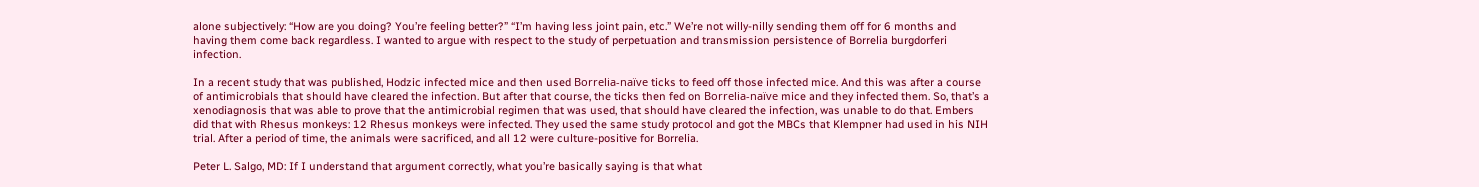alone subjectively: “How are you doing? You’re feeling better?” “I’m having less joint pain, etc.” We’re not willy-nilly sending them off for 6 months and having them come back regardless. I wanted to argue with respect to the study of perpetuation and transmission persistence of Borrelia burgdorferi infection.

In a recent study that was published, Hodzic infected mice and then used Borrelia-naïve ticks to feed off those infected mice. And this was after a course of antimicrobials that should have cleared the infection. But after that course, the ticks then fed on Borrelia-naïve mice and they infected them. So, that’s a xenodiagnosis that was able to prove that the antimicrobial regimen that was used, that should have cleared the infection, was unable to do that. Embers did that with Rhesus monkeys: 12 Rhesus monkeys were infected. They used the same study protocol and got the MBCs that Klempner had used in his NIH trial. After a period of time, the animals were sacrificed, and all 12 were culture-positive for Borrelia.

Peter L. Salgo, MD: If I understand that argument correctly, what you’re basically saying is that what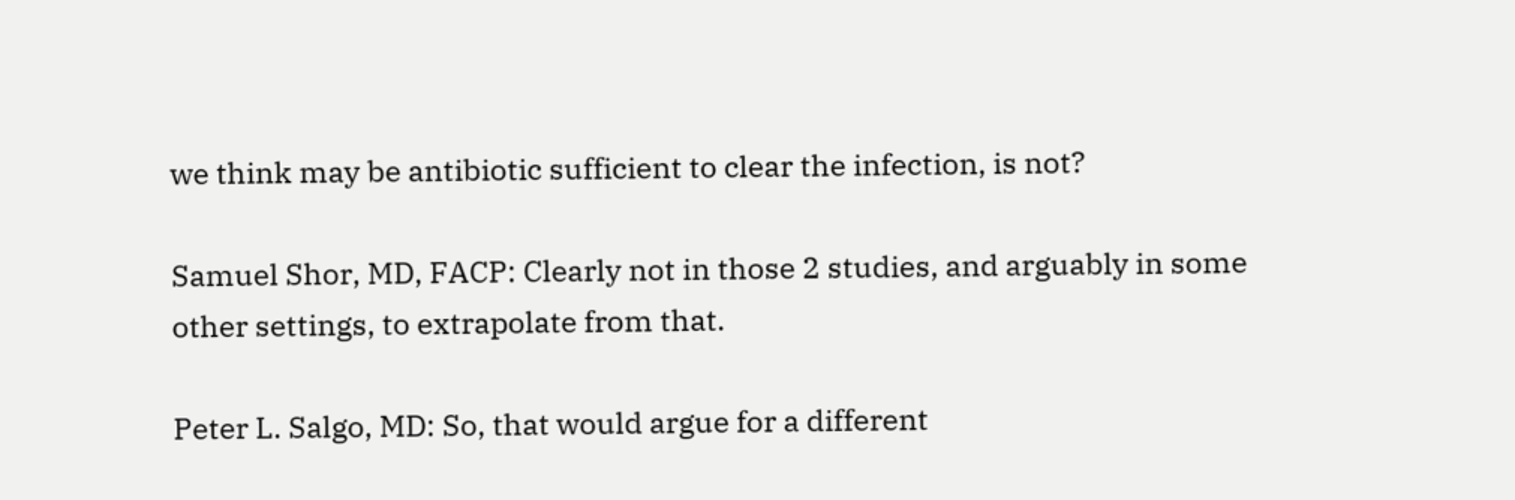we think may be antibiotic sufficient to clear the infection, is not?

Samuel Shor, MD, FACP: Clearly not in those 2 studies, and arguably in some other settings, to extrapolate from that.

Peter L. Salgo, MD: So, that would argue for a different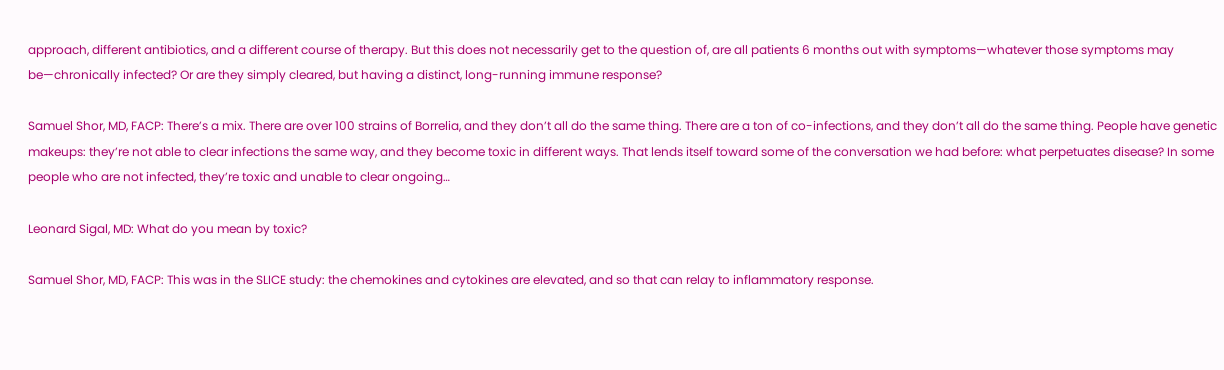approach, different antibiotics, and a different course of therapy. But this does not necessarily get to the question of, are all patients 6 months out with symptoms—whatever those symptoms may be—chronically infected? Or are they simply cleared, but having a distinct, long-running immune response?

Samuel Shor, MD, FACP: There’s a mix. There are over 100 strains of Borrelia, and they don’t all do the same thing. There are a ton of co-infections, and they don’t all do the same thing. People have genetic makeups: they’re not able to clear infections the same way, and they become toxic in different ways. That lends itself toward some of the conversation we had before: what perpetuates disease? In some people who are not infected, they’re toxic and unable to clear ongoing…

Leonard Sigal, MD: What do you mean by toxic?

Samuel Shor, MD, FACP: This was in the SLICE study: the chemokines and cytokines are elevated, and so that can relay to inflammatory response.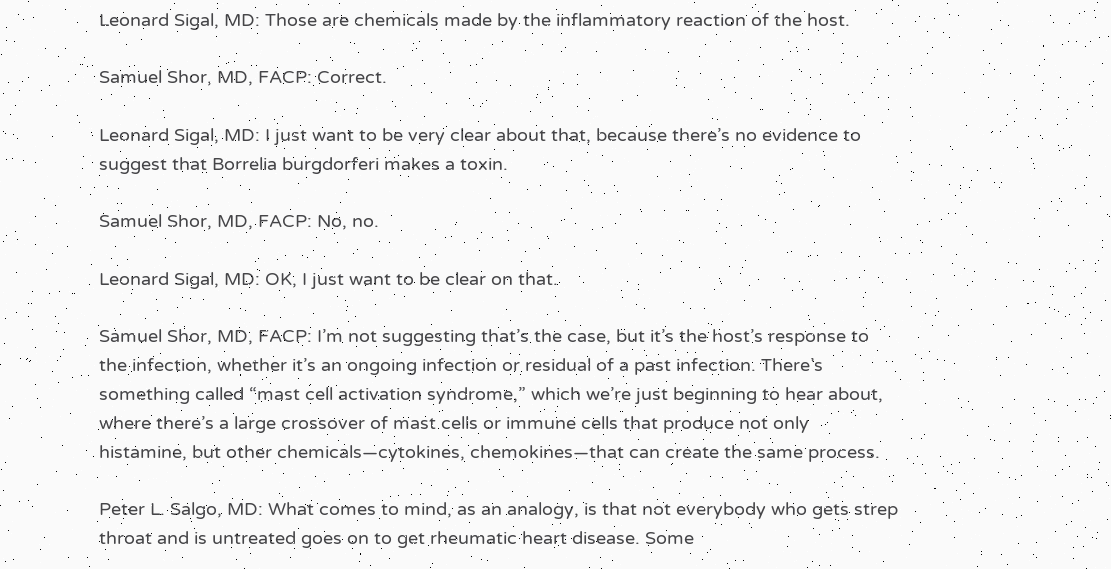Leonard Sigal, MD: Those are chemicals made by the inflammatory reaction of the host.

Samuel Shor, MD, FACP: Correct.

Leonard Sigal, MD: I just want to be very clear about that, because there’s no evidence to suggest that Borrelia burgdorferi makes a toxin.

Samuel Shor, MD, FACP: No, no.

Leonard Sigal, MD: OK, I just want to be clear on that.

Samuel Shor, MD, FACP: I’m not suggesting that’s the case, but it’s the host’s response to the infection, whether it’s an ongoing infection or residual of a past infection. There’s something called “mast cell activation syndrome,” which we’re just beginning to hear about, where there’s a large crossover of mast cells or immune cells that produce not only histamine, but other chemicals—cytokines, chemokines—that can create the same process.

Peter L. Salgo, MD: What comes to mind, as an analogy, is that not everybody who gets strep throat and is untreated goes on to get rheumatic heart disease. Some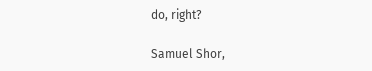do, right?

Samuel Shor,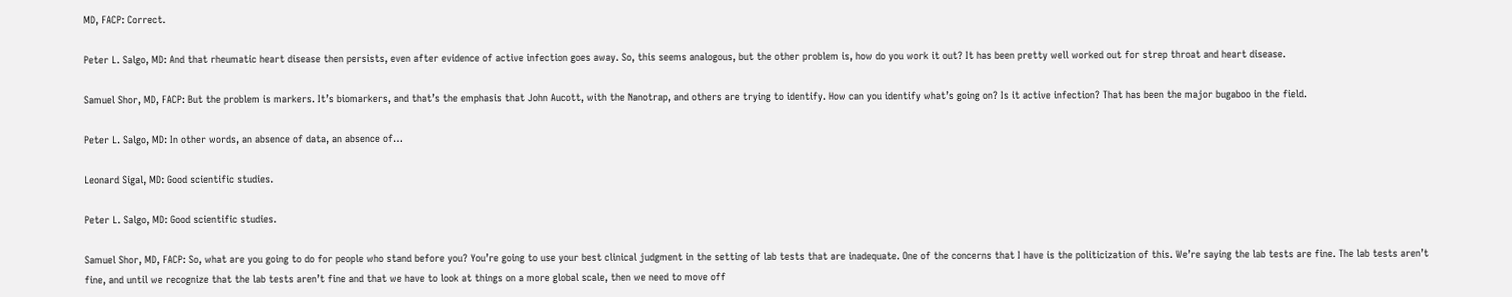MD, FACP: Correct.

Peter L. Salgo, MD: And that rheumatic heart disease then persists, even after evidence of active infection goes away. So, this seems analogous, but the other problem is, how do you work it out? It has been pretty well worked out for strep throat and heart disease.

Samuel Shor, MD, FACP: But the problem is markers. It’s biomarkers, and that’s the emphasis that John Aucott, with the Nanotrap, and others are trying to identify. How can you identify what’s going on? Is it active infection? That has been the major bugaboo in the field.

Peter L. Salgo, MD: In other words, an absence of data, an absence of…

Leonard Sigal, MD: Good scientific studies.

Peter L. Salgo, MD: Good scientific studies.

Samuel Shor, MD, FACP: So, what are you going to do for people who stand before you? You’re going to use your best clinical judgment in the setting of lab tests that are inadequate. One of the concerns that I have is the politicization of this. We’re saying the lab tests are fine. The lab tests aren’t fine, and until we recognize that the lab tests aren’t fine and that we have to look at things on a more global scale, then we need to move off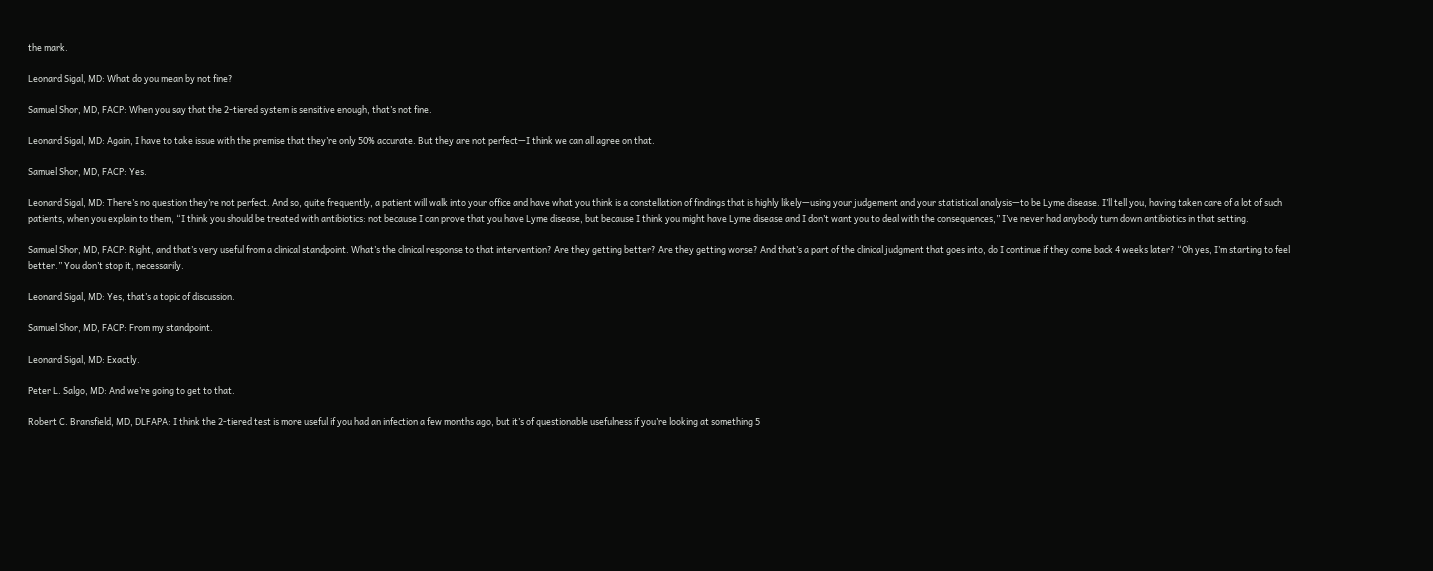the mark.

Leonard Sigal, MD: What do you mean by not fine?

Samuel Shor, MD, FACP: When you say that the 2-tiered system is sensitive enough, that’s not fine.

Leonard Sigal, MD: Again, I have to take issue with the premise that they’re only 50% accurate. But they are not perfect—I think we can all agree on that.

Samuel Shor, MD, FACP: Yes.

Leonard Sigal, MD: There’s no question they’re not perfect. And so, quite frequently, a patient will walk into your office and have what you think is a constellation of findings that is highly likely—using your judgement and your statistical analysis—to be Lyme disease. I’ll tell you, having taken care of a lot of such patients, when you explain to them, “I think you should be treated with antibiotics: not because I can prove that you have Lyme disease, but because I think you might have Lyme disease and I don’t want you to deal with the consequences,” I’ve never had anybody turn down antibiotics in that setting.

Samuel Shor, MD, FACP: Right, and that’s very useful from a clinical standpoint. What’s the clinical response to that intervention? Are they getting better? Are they getting worse? And that’s a part of the clinical judgment that goes into, do I continue if they come back 4 weeks later? “Oh yes, I’m starting to feel better.” You don’t stop it, necessarily.

Leonard Sigal, MD: Yes, that’s a topic of discussion.

Samuel Shor, MD, FACP: From my standpoint.

Leonard Sigal, MD: Exactly.

Peter L. Salgo, MD: And we’re going to get to that.

Robert C. Bransfield, MD, DLFAPA: I think the 2-tiered test is more useful if you had an infection a few months ago, but it’s of questionable usefulness if you’re looking at something 5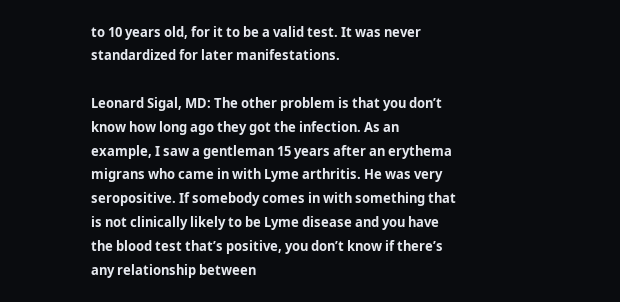to 10 years old, for it to be a valid test. It was never standardized for later manifestations.

Leonard Sigal, MD: The other problem is that you don’t know how long ago they got the infection. As an example, I saw a gentleman 15 years after an erythema migrans who came in with Lyme arthritis. He was very seropositive. If somebody comes in with something that is not clinically likely to be Lyme disease and you have the blood test that’s positive, you don’t know if there’s any relationship between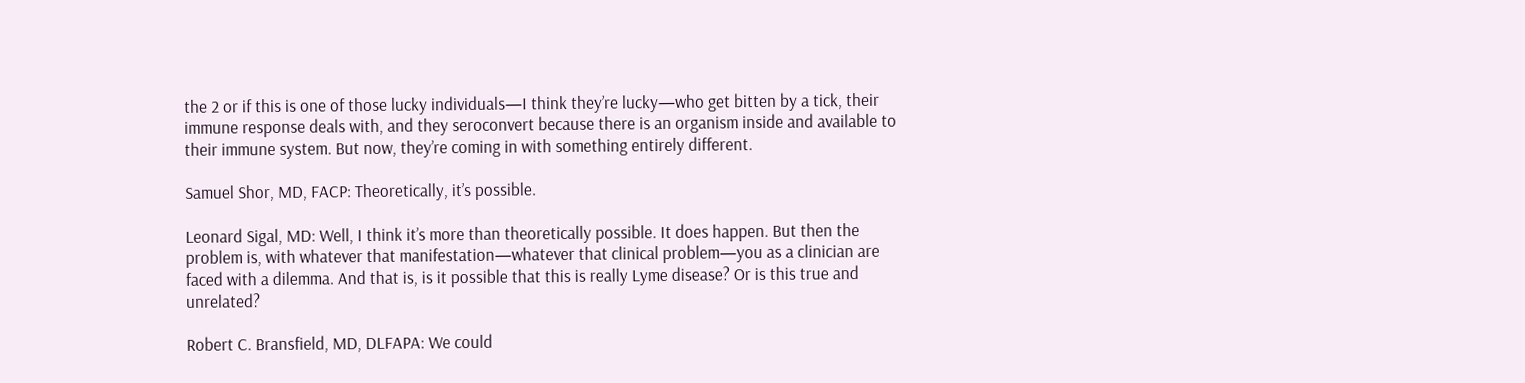the 2 or if this is one of those lucky individuals—I think they’re lucky—who get bitten by a tick, their immune response deals with, and they seroconvert because there is an organism inside and available to their immune system. But now, they’re coming in with something entirely different.

Samuel Shor, MD, FACP: Theoretically, it’s possible.

Leonard Sigal, MD: Well, I think it’s more than theoretically possible. It does happen. But then the problem is, with whatever that manifestation—whatever that clinical problem—you as a clinician are faced with a dilemma. And that is, is it possible that this is really Lyme disease? Or is this true and unrelated?

Robert C. Bransfield, MD, DLFAPA: We could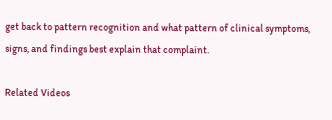get back to pattern recognition and what pattern of clinical symptoms, signs, and findings best explain that complaint.

Related Videos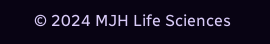© 2024 MJH Life Sciences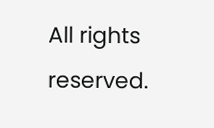All rights reserved.